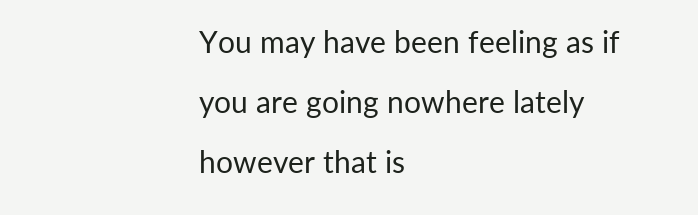You may have been feeling as if you are going nowhere lately however that is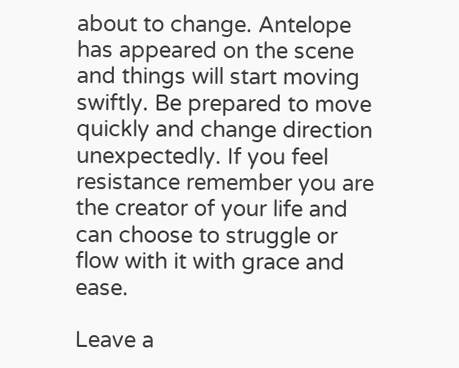about to change. Antelope has appeared on the scene and things will start moving swiftly. Be prepared to move quickly and change direction unexpectedly. If you feel resistance remember you are the creator of your life and can choose to struggle or flow with it with grace and ease.

Leave a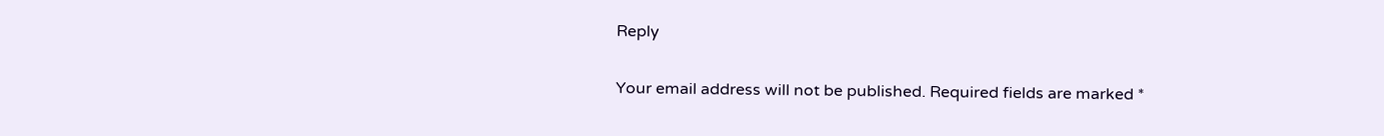Reply

Your email address will not be published. Required fields are marked *